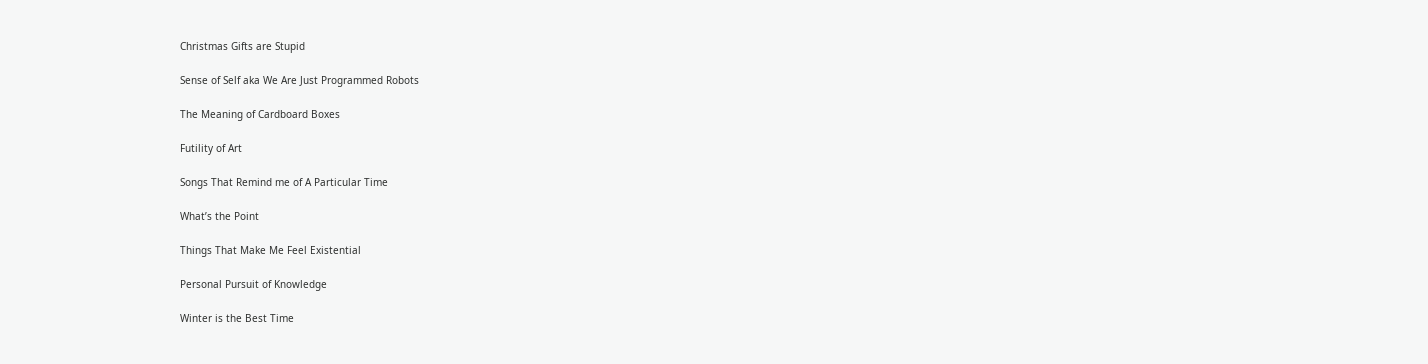Christmas Gifts are Stupid

Sense of Self aka We Are Just Programmed Robots

The Meaning of Cardboard Boxes

Futility of Art

Songs That Remind me of A Particular Time

What’s the Point

Things That Make Me Feel Existential

Personal Pursuit of Knowledge

Winter is the Best Time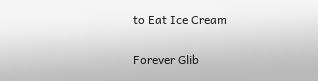to Eat Ice Cream

Forever Glib